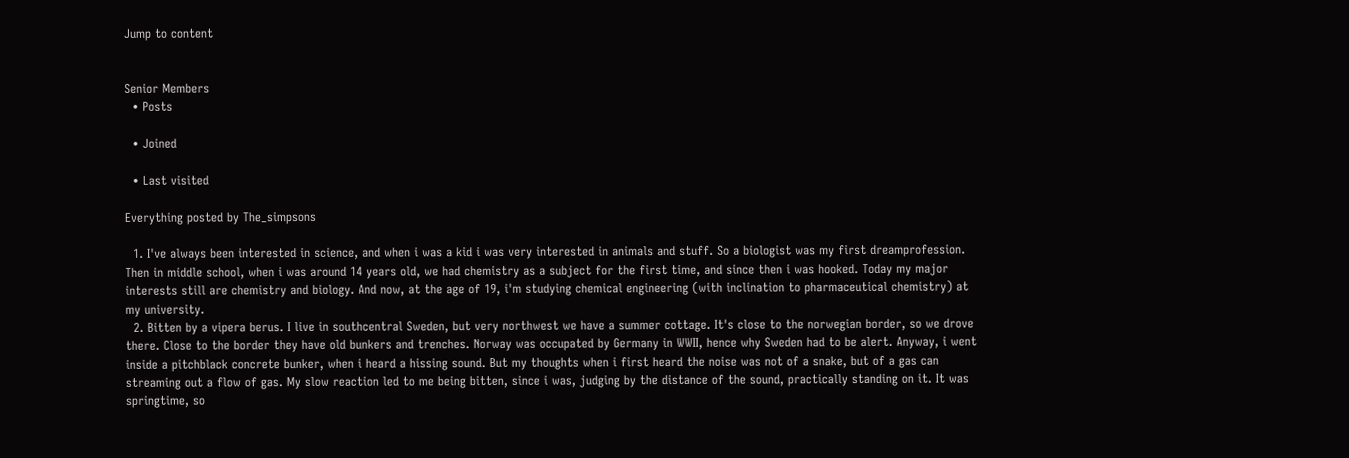Jump to content


Senior Members
  • Posts

  • Joined

  • Last visited

Everything posted by The_simpsons

  1. I've always been interested in science, and when i was a kid i was very interested in animals and stuff. So a biologist was my first dreamprofession. Then in middle school, when i was around 14 years old, we had chemistry as a subject for the first time, and since then i was hooked. Today my major interests still are chemistry and biology. And now, at the age of 19, i'm studying chemical engineering (with inclination to pharmaceutical chemistry) at my university.
  2. Bitten by a vipera berus. I live in southcentral Sweden, but very northwest we have a summer cottage. It's close to the norwegian border, so we drove there. Close to the border they have old bunkers and trenches. Norway was occupated by Germany in WWII, hence why Sweden had to be alert. Anyway, i went inside a pitchblack concrete bunker, when i heard a hissing sound. But my thoughts when i first heard the noise was not of a snake, but of a gas can streaming out a flow of gas. My slow reaction led to me being bitten, since i was, judging by the distance of the sound, practically standing on it. It was springtime, so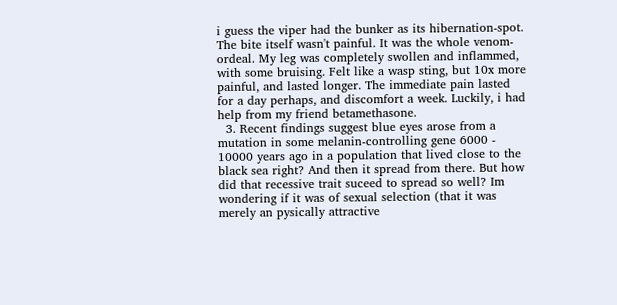i guess the viper had the bunker as its hibernation-spot. The bite itself wasn't painful. It was the whole venom-ordeal. My leg was completely swollen and inflammed, with some bruising. Felt like a wasp sting, but 10x more painful, and lasted longer. The immediate pain lasted for a day perhaps, and discomfort a week. Luckily, i had help from my friend betamethasone.
  3. Recent findings suggest blue eyes arose from a mutation in some melanin-controlling gene 6000 - 10000 years ago in a population that lived close to the black sea right? And then it spread from there. But how did that recessive trait suceed to spread so well? Im wondering if it was of sexual selection (that it was merely an pysically attractive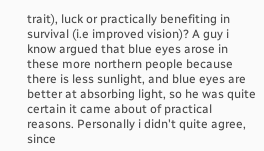trait), luck or practically benefiting in survival (i.e improved vision)? A guy i know argued that blue eyes arose in these more northern people because there is less sunlight, and blue eyes are better at absorbing light, so he was quite certain it came about of practical reasons. Personally i didn't quite agree, since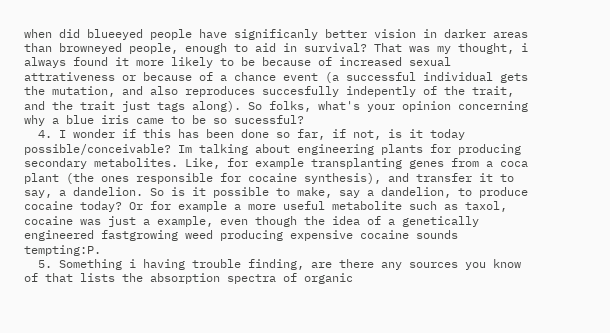when did blueeyed people have significanly better vision in darker areas than browneyed people, enough to aid in survival? That was my thought, i always found it more likely to be because of increased sexual attrativeness or because of a chance event (a successful individual gets the mutation, and also reproduces succesfully indepently of the trait, and the trait just tags along). So folks, what's your opinion concerning why a blue iris came to be so sucessful?
  4. I wonder if this has been done so far, if not, is it today possible/conceivable? Im talking about engineering plants for producing secondary metabolites. Like, for example transplanting genes from a coca plant (the ones responsible for cocaine synthesis), and transfer it to say, a dandelion. So is it possible to make, say a dandelion, to produce cocaine today? Or for example a more useful metabolite such as taxol, cocaine was just a example, even though the idea of a genetically engineered fastgrowing weed producing expensive cocaine sounds tempting:P.
  5. Something i having trouble finding, are there any sources you know of that lists the absorption spectra of organic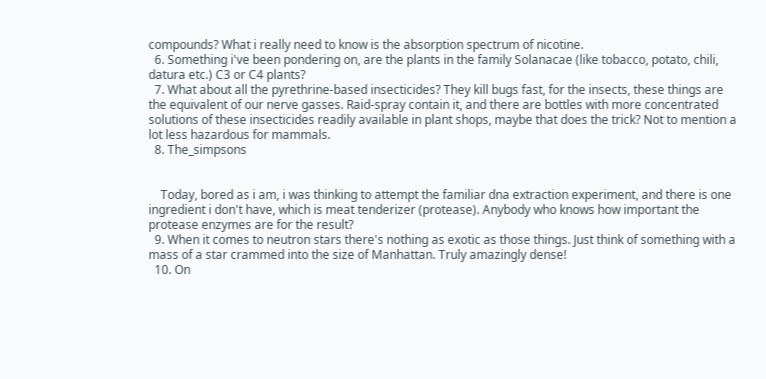compounds? What i really need to know is the absorption spectrum of nicotine.
  6. Something i've been pondering on, are the plants in the family Solanacae (like tobacco, potato, chili, datura etc.) C3 or C4 plants?
  7. What about all the pyrethrine-based insecticides? They kill bugs fast, for the insects, these things are the equivalent of our nerve gasses. Raid-spray contain it, and there are bottles with more concentrated solutions of these insecticides readily available in plant shops, maybe that does the trick? Not to mention a lot less hazardous for mammals.
  8. The_simpsons


    Today, bored as i am, i was thinking to attempt the familiar dna extraction experiment, and there is one ingredient i don't have, which is meat tenderizer (protease). Anybody who knows how important the protease enzymes are for the result?
  9. When it comes to neutron stars there's nothing as exotic as those things. Just think of something with a mass of a star crammed into the size of Manhattan. Truly amazingly dense!
  10. On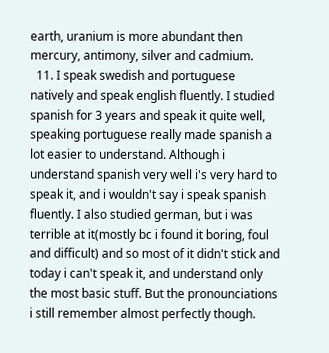earth, uranium is more abundant then mercury, antimony, silver and cadmium.
  11. I speak swedish and portuguese natively and speak english fluently. I studied spanish for 3 years and speak it quite well, speaking portuguese really made spanish a lot easier to understand. Although i understand spanish very well i's very hard to speak it, and i wouldn't say i speak spanish fluently. I also studied german, but i was terrible at it(mostly bc i found it boring, foul and difficult) and so most of it didn't stick and today i can't speak it, and understand only the most basic stuff. But the pronounciations i still remember almost perfectly though.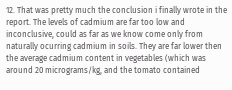12. That was pretty much the conclusion i finally wrote in the report. The levels of cadmium are far too low and inconclusive, could as far as we know come only from naturally ocurring cadmium in soils. They are far lower then the average cadmium content in vegetables (which was around 20 micrograms/kg, and the tomato contained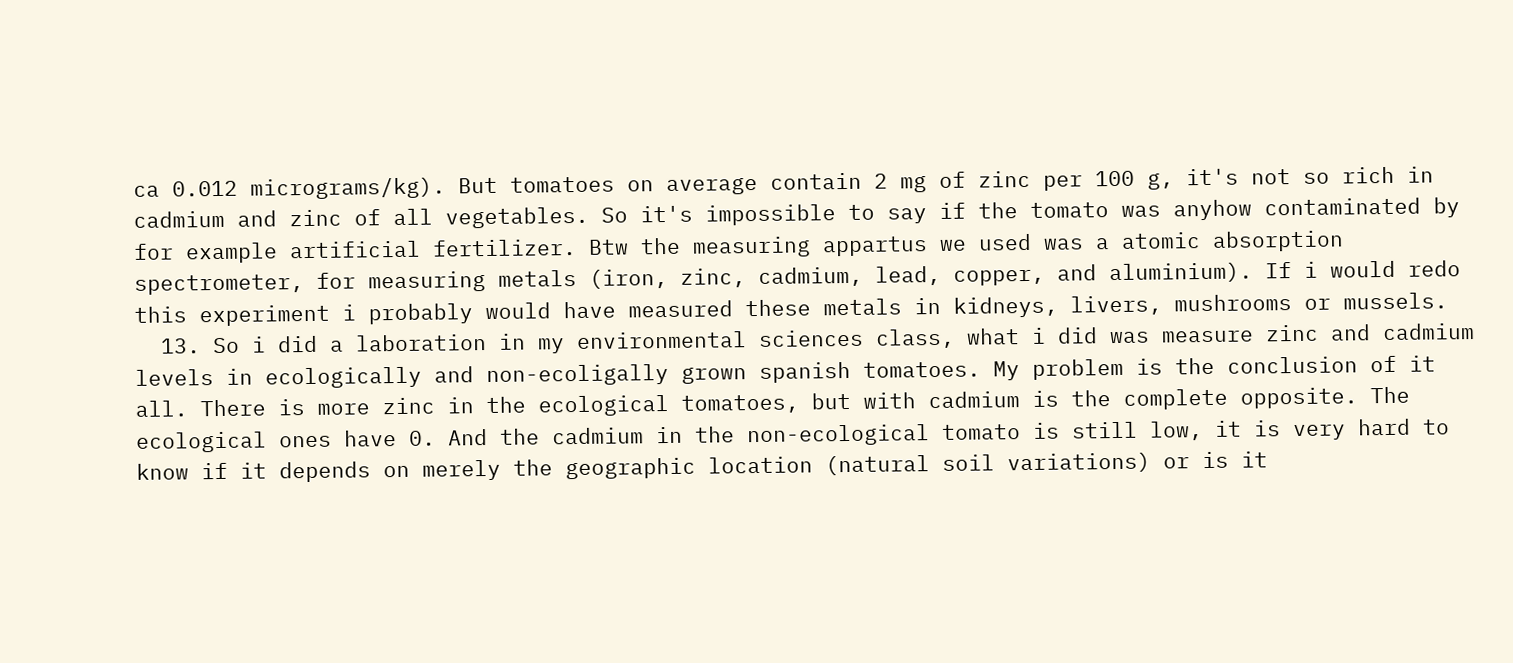ca 0.012 micrograms/kg). But tomatoes on average contain 2 mg of zinc per 100 g, it's not so rich in cadmium and zinc of all vegetables. So it's impossible to say if the tomato was anyhow contaminated by for example artificial fertilizer. Btw the measuring appartus we used was a atomic absorption spectrometer, for measuring metals (iron, zinc, cadmium, lead, copper, and aluminium). If i would redo this experiment i probably would have measured these metals in kidneys, livers, mushrooms or mussels.
  13. So i did a laboration in my environmental sciences class, what i did was measure zinc and cadmium levels in ecologically and non-ecoligally grown spanish tomatoes. My problem is the conclusion of it all. There is more zinc in the ecological tomatoes, but with cadmium is the complete opposite. The ecological ones have 0. And the cadmium in the non-ecological tomato is still low, it is very hard to know if it depends on merely the geographic location (natural soil variations) or is it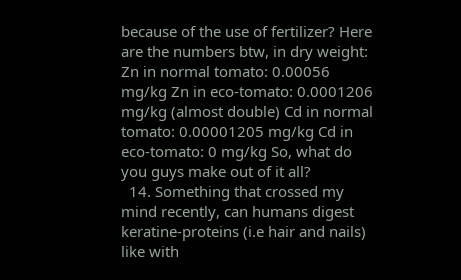because of the use of fertilizer? Here are the numbers btw, in dry weight: Zn in normal tomato: 0.00056 mg/kg Zn in eco-tomato: 0.0001206 mg/kg (almost double) Cd in normal tomato: 0.00001205 mg/kg Cd in eco-tomato: 0 mg/kg So, what do you guys make out of it all?
  14. Something that crossed my mind recently, can humans digest keratine-proteins (i.e hair and nails) like with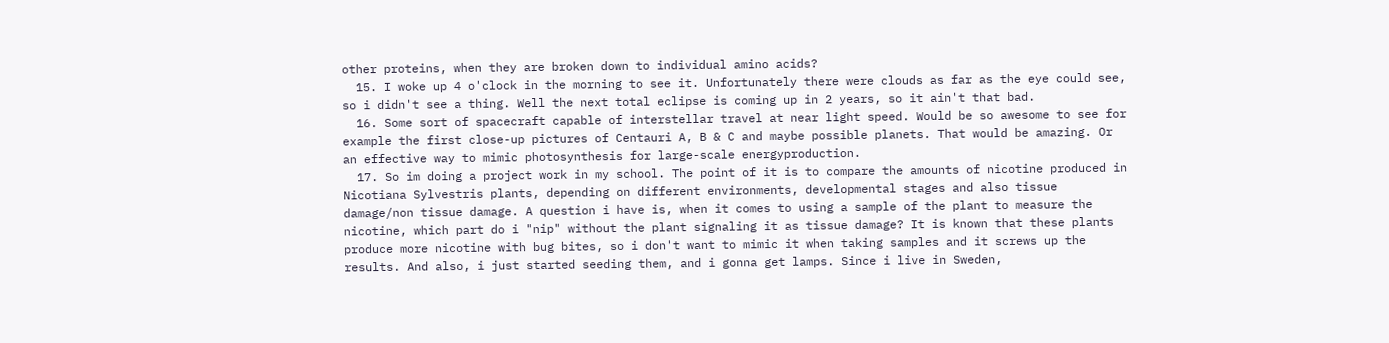other proteins, when they are broken down to individual amino acids?
  15. I woke up 4 o'clock in the morning to see it. Unfortunately there were clouds as far as the eye could see, so i didn't see a thing. Well the next total eclipse is coming up in 2 years, so it ain't that bad.
  16. Some sort of spacecraft capable of interstellar travel at near light speed. Would be so awesome to see for example the first close-up pictures of Centauri A, B & C and maybe possible planets. That would be amazing. Or an effective way to mimic photosynthesis for large-scale energyproduction.
  17. So im doing a project work in my school. The point of it is to compare the amounts of nicotine produced in Nicotiana Sylvestris plants, depending on different environments, developmental stages and also tissue damage/non tissue damage. A question i have is, when it comes to using a sample of the plant to measure the nicotine, which part do i "nip" without the plant signaling it as tissue damage? It is known that these plants produce more nicotine with bug bites, so i don't want to mimic it when taking samples and it screws up the results. And also, i just started seeding them, and i gonna get lamps. Since i live in Sweden,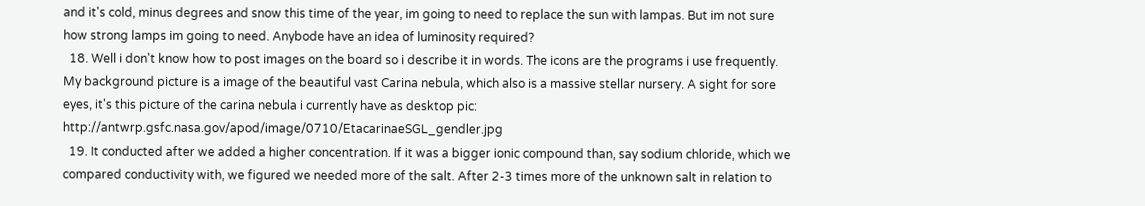and it's cold, minus degrees and snow this time of the year, im going to need to replace the sun with lampas. But im not sure how strong lamps im going to need. Anybode have an idea of luminosity required?
  18. Well i don't know how to post images on the board so i describe it in words. The icons are the programs i use frequently. My background picture is a image of the beautiful vast Carina nebula, which also is a massive stellar nursery. A sight for sore eyes, it's this picture of the carina nebula i currently have as desktop pic: http://antwrp.gsfc.nasa.gov/apod/image/0710/EtacarinaeSGL_gendler.jpg
  19. It conducted after we added a higher concentration. If it was a bigger ionic compound than, say sodium chloride, which we compared conductivity with, we figured we needed more of the salt. After 2-3 times more of the unknown salt in relation to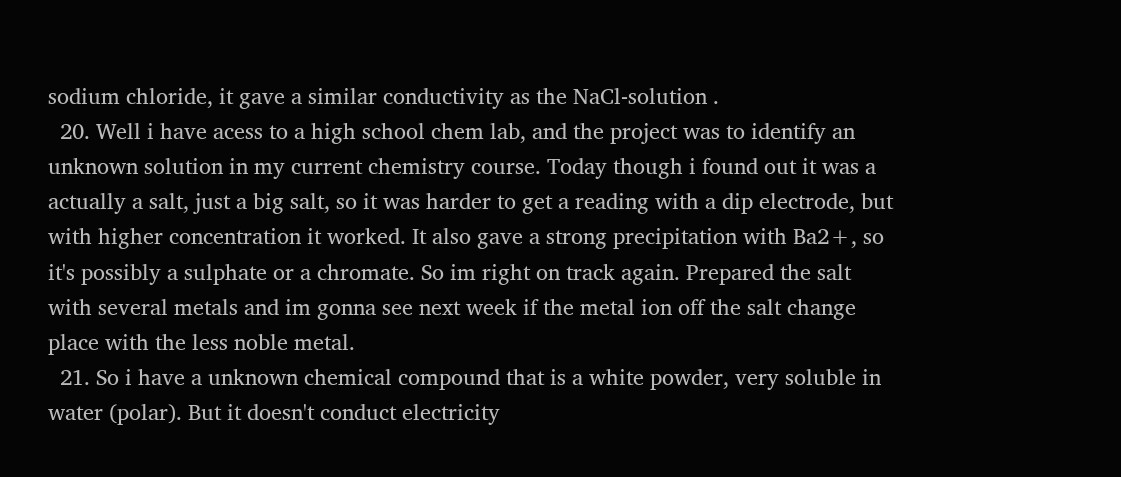sodium chloride, it gave a similar conductivity as the NaCl-solution .
  20. Well i have acess to a high school chem lab, and the project was to identify an unknown solution in my current chemistry course. Today though i found out it was a actually a salt, just a big salt, so it was harder to get a reading with a dip electrode, but with higher concentration it worked. It also gave a strong precipitation with Ba2+, so it's possibly a sulphate or a chromate. So im right on track again. Prepared the salt with several metals and im gonna see next week if the metal ion off the salt change place with the less noble metal.
  21. So i have a unknown chemical compound that is a white powder, very soluble in water (polar). But it doesn't conduct electricity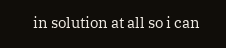in solution at all so i can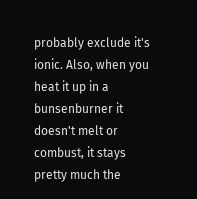probably exclude it's ionic. Also, when you heat it up in a bunsenburner it doesn't melt or combust, it stays pretty much the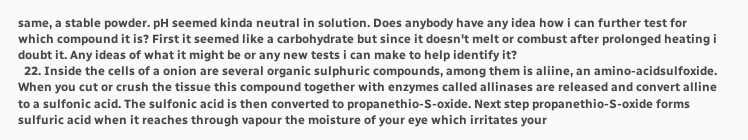same, a stable powder. pH seemed kinda neutral in solution. Does anybody have any idea how i can further test for which compound it is? First it seemed like a carbohydrate but since it doesn't melt or combust after prolonged heating i doubt it. Any ideas of what it might be or any new tests i can make to help identify it?
  22. Inside the cells of a onion are several organic sulphuric compounds, among them is aliine, an amino-acidsulfoxide. When you cut or crush the tissue this compound together with enzymes called allinases are released and convert alline to a sulfonic acid. The sulfonic acid is then converted to propanethio-S-oxide. Next step propanethio-S-oxide forms sulfuric acid when it reaches through vapour the moisture of your eye which irritates your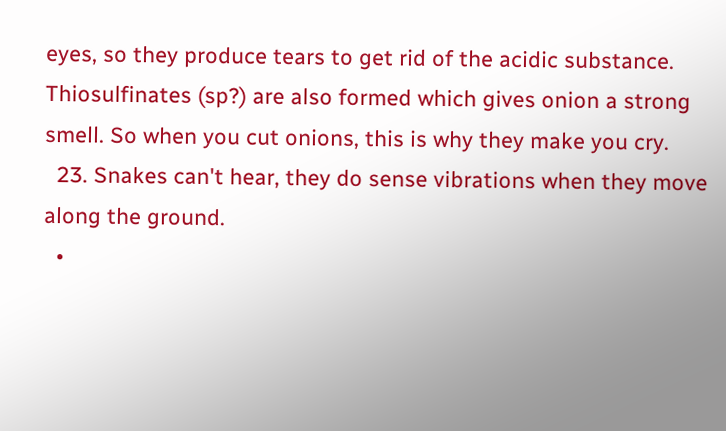eyes, so they produce tears to get rid of the acidic substance. Thiosulfinates (sp?) are also formed which gives onion a strong smell. So when you cut onions, this is why they make you cry.
  23. Snakes can't hear, they do sense vibrations when they move along the ground.
  •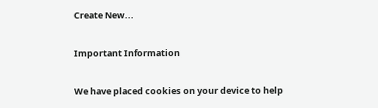Create New...

Important Information

We have placed cookies on your device to help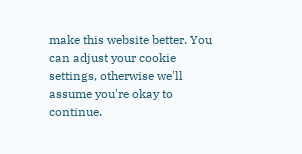make this website better. You can adjust your cookie settings, otherwise we'll assume you're okay to continue.